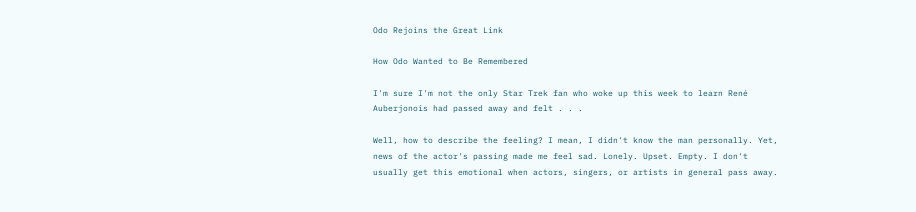Odo Rejoins the Great Link

How Odo Wanted to Be Remembered

I'm sure I'm not the only Star Trek fan who woke up this week to learn René Auberjonois had passed away and felt . . .

Well, how to describe the feeling? I mean, I didn't know the man personally. Yet, news of the actor's passing made me feel sad. Lonely. Upset. Empty. I don't usually get this emotional when actors, singers, or artists in general pass away.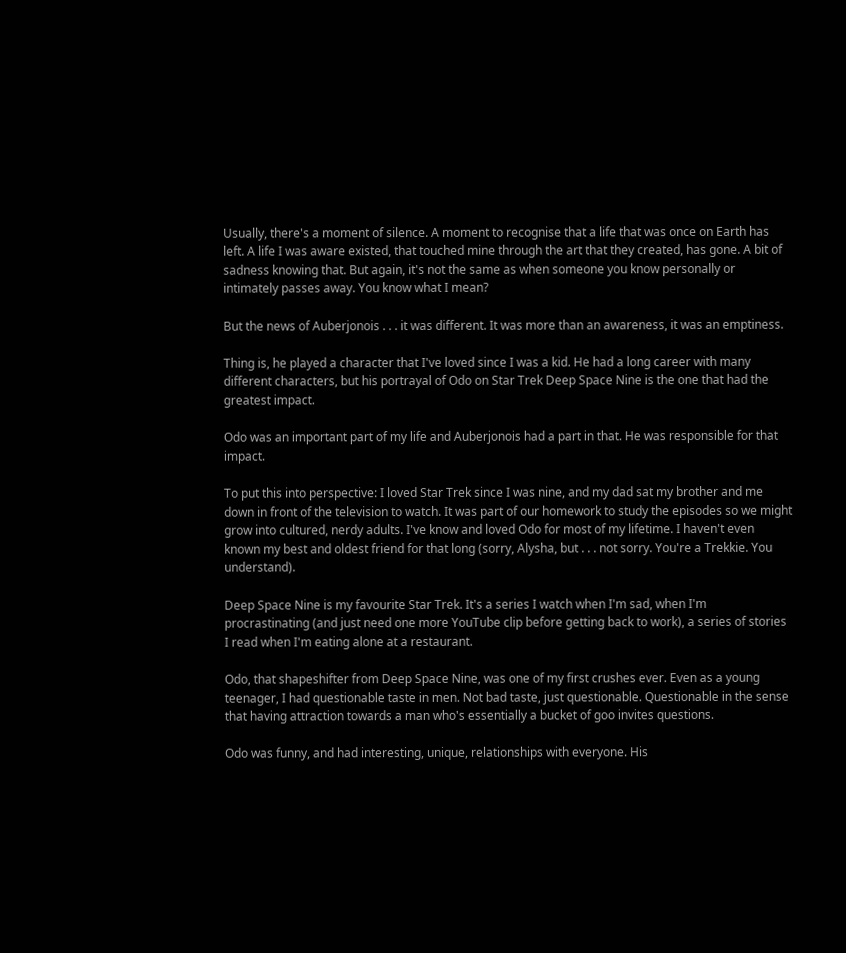Usually, there's a moment of silence. A moment to recognise that a life that was once on Earth has left. A life I was aware existed, that touched mine through the art that they created, has gone. A bit of sadness knowing that. But again, it's not the same as when someone you know personally or intimately passes away. You know what I mean?

But the news of Auberjonois . . . it was different. It was more than an awareness, it was an emptiness.

Thing is, he played a character that I've loved since I was a kid. He had a long career with many different characters, but his portrayal of Odo on Star Trek Deep Space Nine is the one that had the greatest impact.

Odo was an important part of my life and Auberjonois had a part in that. He was responsible for that impact.

To put this into perspective: I loved Star Trek since I was nine, and my dad sat my brother and me down in front of the television to watch. It was part of our homework to study the episodes so we might grow into cultured, nerdy adults. I've know and loved Odo for most of my lifetime. I haven't even known my best and oldest friend for that long (sorry, Alysha, but . . . not sorry. You're a Trekkie. You understand).

Deep Space Nine is my favourite Star Trek. It's a series I watch when I'm sad, when I'm procrastinating (and just need one more YouTube clip before getting back to work), a series of stories I read when I'm eating alone at a restaurant.

Odo, that shapeshifter from Deep Space Nine, was one of my first crushes ever. Even as a young teenager, I had questionable taste in men. Not bad taste, just questionable. Questionable in the sense that having attraction towards a man who's essentially a bucket of goo invites questions.

Odo was funny, and had interesting, unique, relationships with everyone. His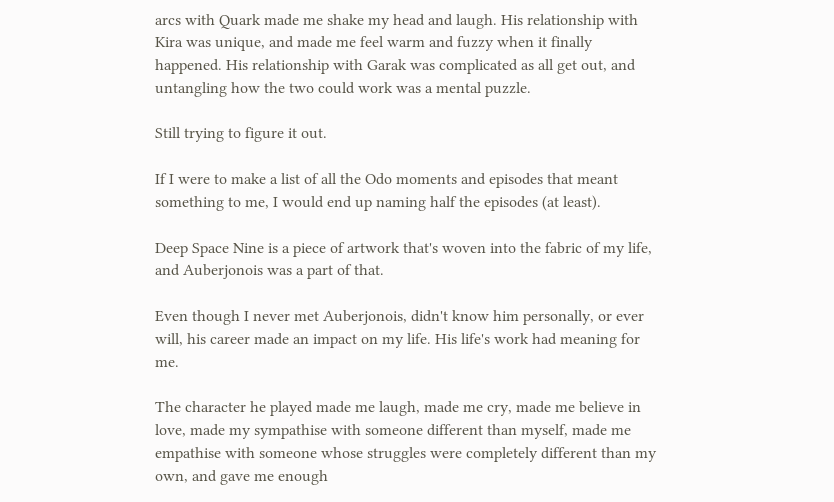arcs with Quark made me shake my head and laugh. His relationship with Kira was unique, and made me feel warm and fuzzy when it finally happened. His relationship with Garak was complicated as all get out, and untangling how the two could work was a mental puzzle.

Still trying to figure it out.

If I were to make a list of all the Odo moments and episodes that meant something to me, I would end up naming half the episodes (at least).

Deep Space Nine is a piece of artwork that's woven into the fabric of my life, and Auberjonois was a part of that.

Even though I never met Auberjonois, didn't know him personally, or ever will, his career made an impact on my life. His life's work had meaning for me.

The character he played made me laugh, made me cry, made me believe in love, made my sympathise with someone different than myself, made me empathise with someone whose struggles were completely different than my own, and gave me enough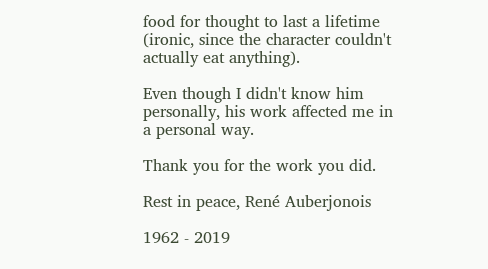food for thought to last a lifetime (ironic, since the character couldn't actually eat anything).

Even though I didn't know him personally, his work affected me in a personal way.

Thank you for the work you did.

Rest in peace, René Auberjonois

1962 - 2019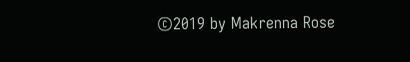©2019 by Makrenna Rose